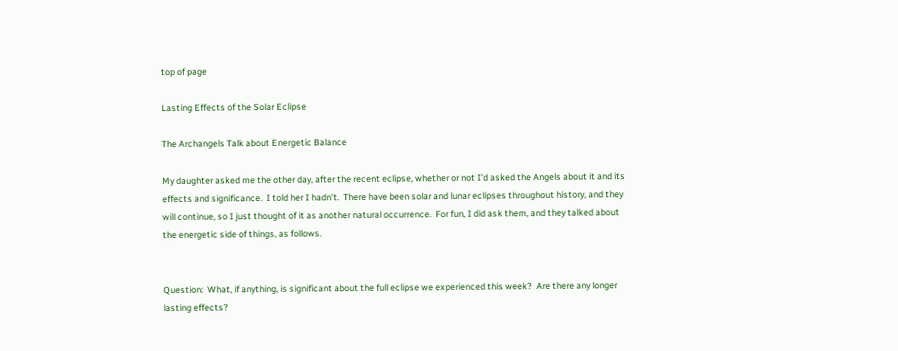top of page

Lasting Effects of the Solar Eclipse

The Archangels Talk about Energetic Balance

My daughter asked me the other day, after the recent eclipse, whether or not I’d asked the Angels about it and its effects and significance.  I told her I hadn’t.  There have been solar and lunar eclipses throughout history, and they will continue, so I just thought of it as another natural occurrence.  For fun, I did ask them, and they talked about the energetic side of things, as follows.


Question:  What, if anything, is significant about the full eclipse we experienced this week?  Are there any longer lasting effects?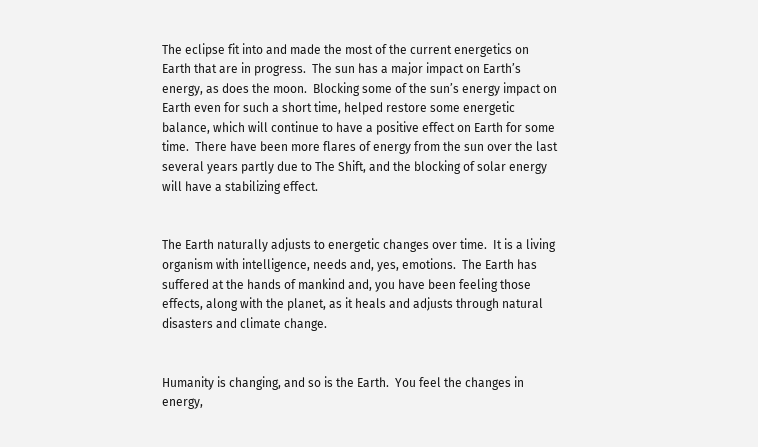The eclipse fit into and made the most of the current energetics on Earth that are in progress.  The sun has a major impact on Earth’s energy, as does the moon.  Blocking some of the sun’s energy impact on Earth even for such a short time, helped restore some energetic balance, which will continue to have a positive effect on Earth for some time.  There have been more flares of energy from the sun over the last several years partly due to The Shift, and the blocking of solar energy will have a stabilizing effect.


The Earth naturally adjusts to energetic changes over time.  It is a living organism with intelligence, needs and, yes, emotions.  The Earth has suffered at the hands of mankind and, you have been feeling those effects, along with the planet, as it heals and adjusts through natural disasters and climate change.


Humanity is changing, and so is the Earth.  You feel the changes in energy,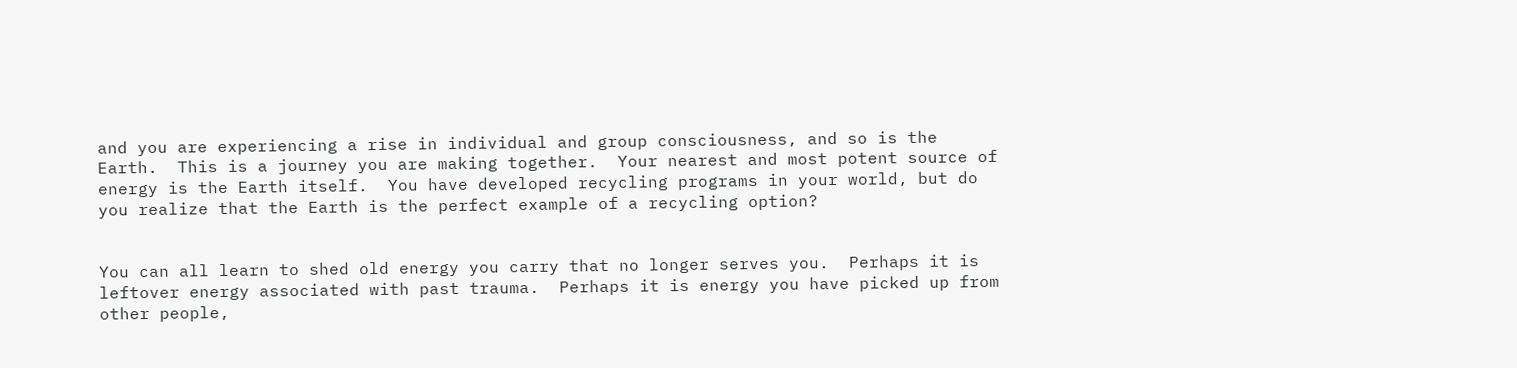and you are experiencing a rise in individual and group consciousness, and so is the Earth.  This is a journey you are making together.  Your nearest and most potent source of energy is the Earth itself.  You have developed recycling programs in your world, but do you realize that the Earth is the perfect example of a recycling option?


You can all learn to shed old energy you carry that no longer serves you.  Perhaps it is leftover energy associated with past trauma.  Perhaps it is energy you have picked up from other people,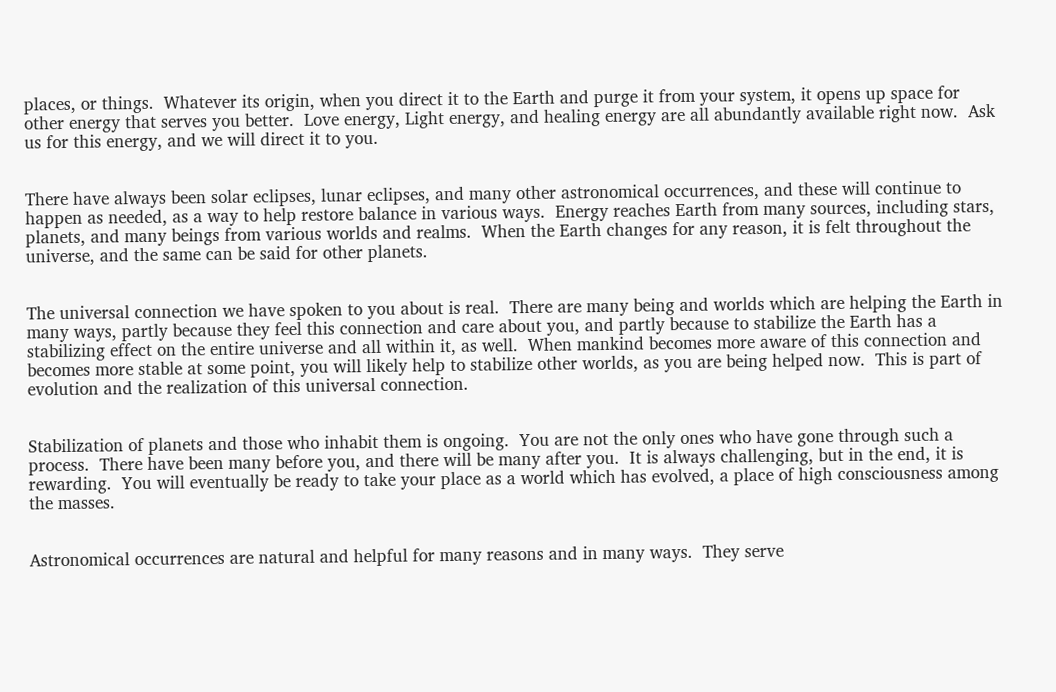places, or things.  Whatever its origin, when you direct it to the Earth and purge it from your system, it opens up space for other energy that serves you better.  Love energy, Light energy, and healing energy are all abundantly available right now.  Ask us for this energy, and we will direct it to you.


There have always been solar eclipses, lunar eclipses, and many other astronomical occurrences, and these will continue to happen as needed, as a way to help restore balance in various ways.  Energy reaches Earth from many sources, including stars, planets, and many beings from various worlds and realms.  When the Earth changes for any reason, it is felt throughout the universe, and the same can be said for other planets.


The universal connection we have spoken to you about is real.  There are many being and worlds which are helping the Earth in many ways, partly because they feel this connection and care about you, and partly because to stabilize the Earth has a stabilizing effect on the entire universe and all within it, as well.  When mankind becomes more aware of this connection and becomes more stable at some point, you will likely help to stabilize other worlds, as you are being helped now.  This is part of evolution and the realization of this universal connection.


Stabilization of planets and those who inhabit them is ongoing.  You are not the only ones who have gone through such a process.  There have been many before you, and there will be many after you.  It is always challenging, but in the end, it is rewarding.  You will eventually be ready to take your place as a world which has evolved, a place of high consciousness among the masses.


Astronomical occurrences are natural and helpful for many reasons and in many ways.  They serve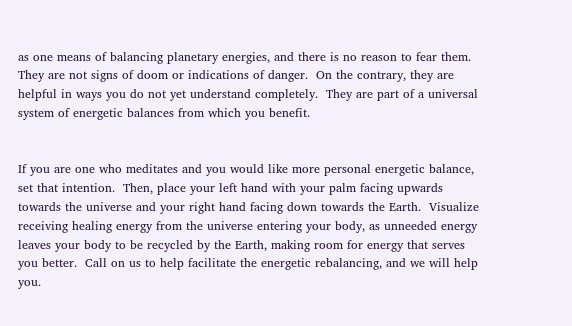as one means of balancing planetary energies, and there is no reason to fear them.  They are not signs of doom or indications of danger.  On the contrary, they are helpful in ways you do not yet understand completely.  They are part of a universal system of energetic balances from which you benefit.


If you are one who meditates and you would like more personal energetic balance, set that intention.  Then, place your left hand with your palm facing upwards towards the universe and your right hand facing down towards the Earth.  Visualize receiving healing energy from the universe entering your body, as unneeded energy leaves your body to be recycled by the Earth, making room for energy that serves you better.  Call on us to help facilitate the energetic rebalancing, and we will help you.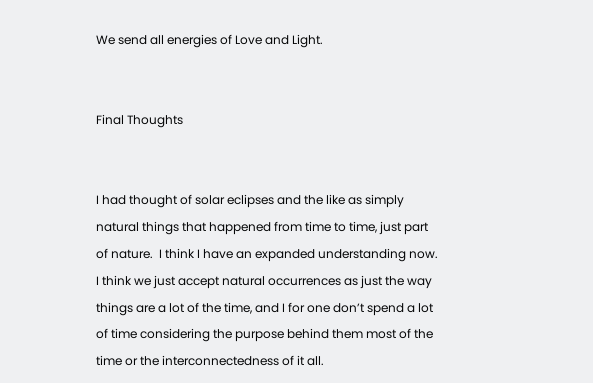We send all energies of Love and Light.


Final Thoughts


I had thought of solar eclipses and the like as simply natural things that happened from time to time, just part of nature.  I think I have an expanded understanding now.  I think we just accept natural occurrences as just the way things are a lot of the time, and I for one don’t spend a lot of time considering the purpose behind them most of the time or the interconnectedness of it all.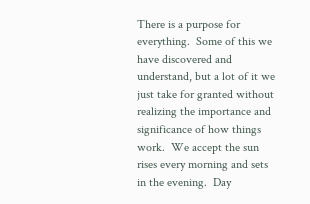There is a purpose for everything.  Some of this we have discovered and understand, but a lot of it we just take for granted without realizing the importance and significance of how things work.  We accept the sun rises every morning and sets in the evening.  Day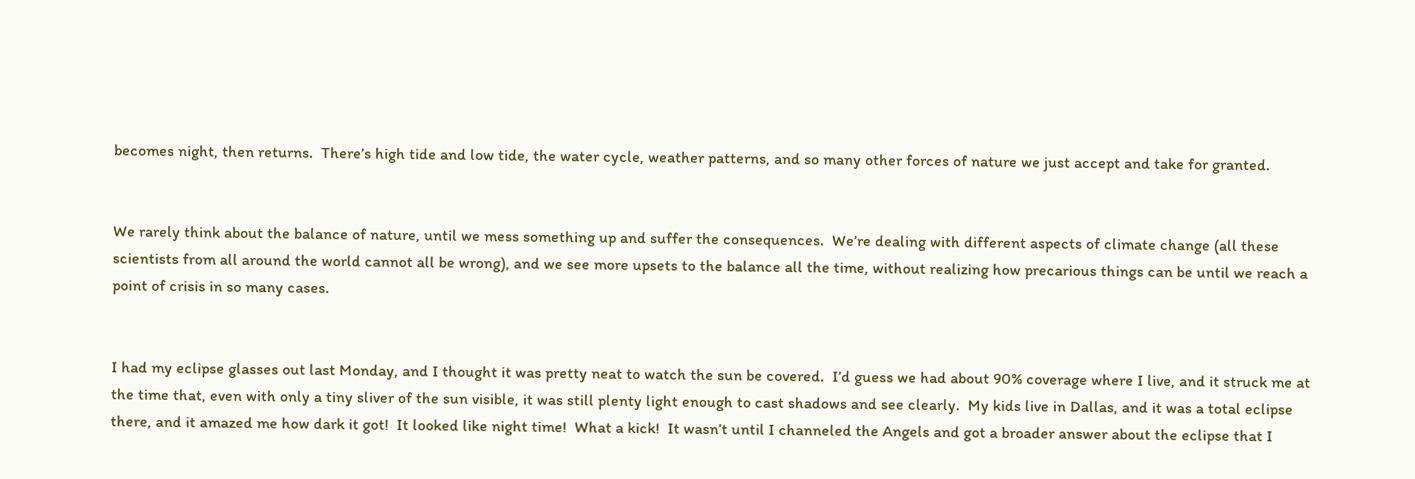becomes night, then returns.  There’s high tide and low tide, the water cycle, weather patterns, and so many other forces of nature we just accept and take for granted.


We rarely think about the balance of nature, until we mess something up and suffer the consequences.  We’re dealing with different aspects of climate change (all these scientists from all around the world cannot all be wrong), and we see more upsets to the balance all the time, without realizing how precarious things can be until we reach a point of crisis in so many cases.


I had my eclipse glasses out last Monday, and I thought it was pretty neat to watch the sun be covered.  I’d guess we had about 90% coverage where I live, and it struck me at the time that, even with only a tiny sliver of the sun visible, it was still plenty light enough to cast shadows and see clearly.  My kids live in Dallas, and it was a total eclipse there, and it amazed me how dark it got!  It looked like night time!  What a kick!  It wasn’t until I channeled the Angels and got a broader answer about the eclipse that I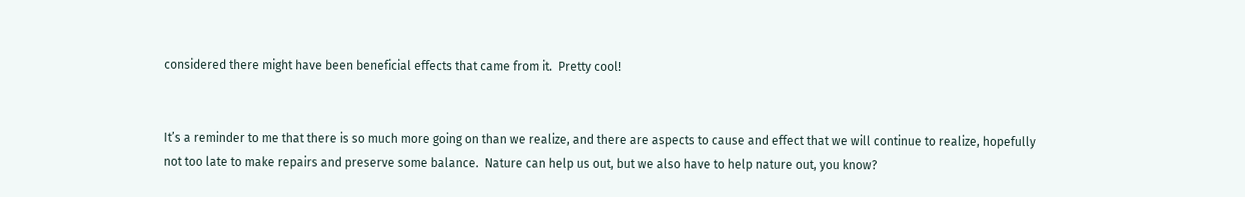considered there might have been beneficial effects that came from it.  Pretty cool!


It’s a reminder to me that there is so much more going on than we realize, and there are aspects to cause and effect that we will continue to realize, hopefully not too late to make repairs and preserve some balance.  Nature can help us out, but we also have to help nature out, you know?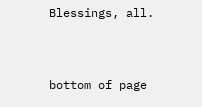Blessings, all.


bottom of page